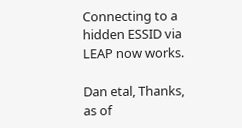Connecting to a hidden ESSID via LEAP now works.

Dan etal, Thanks, as of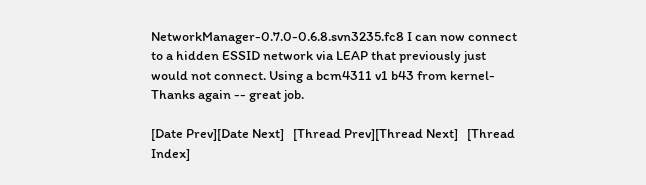NetworkManager-0.7.0-0.6.8.svn3235.fc8 I can now connect to a hidden ESSID network via LEAP that previously just would not connect. Using a bcm4311 v1 b43 from kernel- Thanks again -- great job.

[Date Prev][Date Next]   [Thread Prev][Thread Next]   [Thread Index]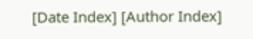[Date Index] [Author Index]